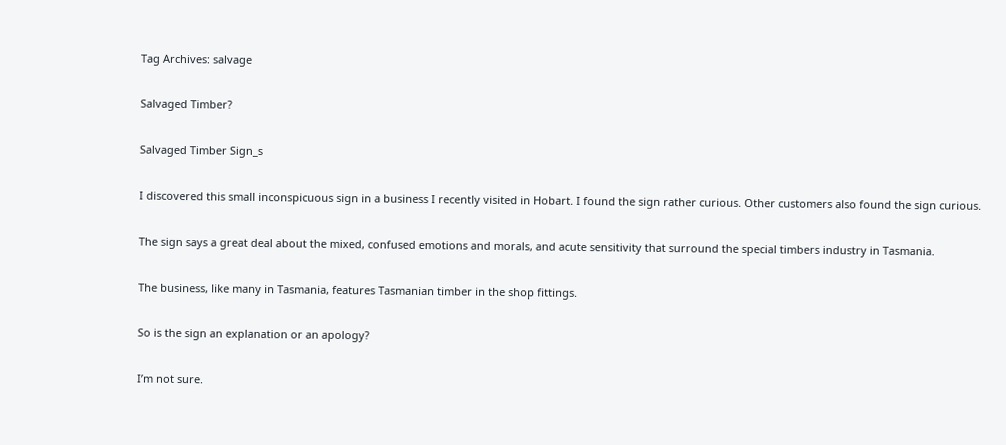Tag Archives: salvage

Salvaged Timber?

Salvaged Timber Sign_s

I discovered this small inconspicuous sign in a business I recently visited in Hobart. I found the sign rather curious. Other customers also found the sign curious.

The sign says a great deal about the mixed, confused emotions and morals, and acute sensitivity that surround the special timbers industry in Tasmania.

The business, like many in Tasmania, features Tasmanian timber in the shop fittings.

So is the sign an explanation or an apology?

I’m not sure.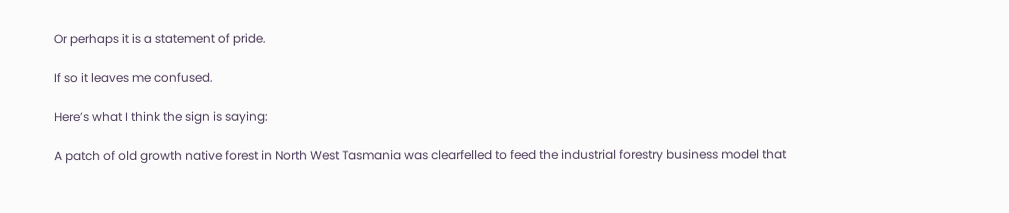Or perhaps it is a statement of pride.

If so it leaves me confused.

Here’s what I think the sign is saying:

A patch of old growth native forest in North West Tasmania was clearfelled to feed the industrial forestry business model that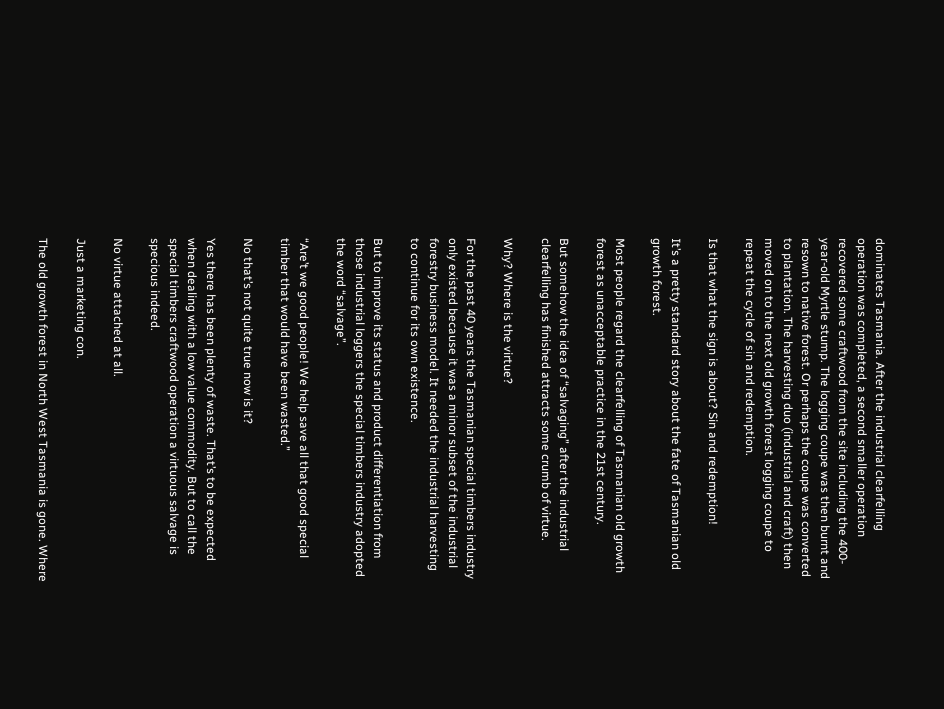dominates Tasmania. After the industrial clearfelling operation was completed, a second smaller operation recovered some craftwood from the site including the 400-year-old Myrtle stump. The logging coupe was then burnt and resown to native forest. Or perhaps the coupe was converted to plantation. The harvesting duo (industrial and craft) then moved on to the next old growth forest logging coupe to repeat the cycle of sin and redemption.

Is that what the sign is about? Sin and redemption!

It’s a pretty standard story about the fate of Tasmanian old growth forest.

Most people regard the clearfelling of Tasmanian old growth forest as unacceptable practice in the 21st century.

But somehow the idea of “salvaging” after the industrial clearfelling has finished attracts some crumb of virtue.

Why? Where is the virtue?

For the past 40 years the Tasmanian special timbers industry only existed because it was a minor subset of the industrial forestry business model. It needed the industrial harvesting to continue for its own existence.

But to improve its status and product differentiation from those industrial loggers the special timbers industry adopted the word “salvage”.

“Are’t we good people! We help save all that good special timber that would have been wasted.”

No that’s not quite true now is it?

Yes there has been plenty of waste. That’s to be expected when dealing with a low value commodity. But to call the special timbers craftwood operation a virtuous salvage is specious indeed.

No virtue attached at all.

Just a marketing con.

The old growth forest in North West Tasmania is gone. Where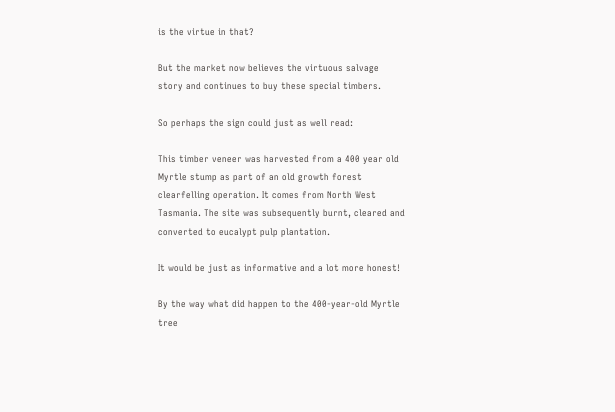is the virtue in that?

But the market now believes the virtuous salvage story and continues to buy these special timbers.

So perhaps the sign could just as well read:

This timber veneer was harvested from a 400 year old Myrtle stump as part of an old growth forest clearfelling operation. It comes from North West Tasmania. The site was subsequently burnt, cleared and converted to eucalypt pulp plantation.

It would be just as informative and a lot more honest!

By the way what did happen to the 400-year-old Myrtle tree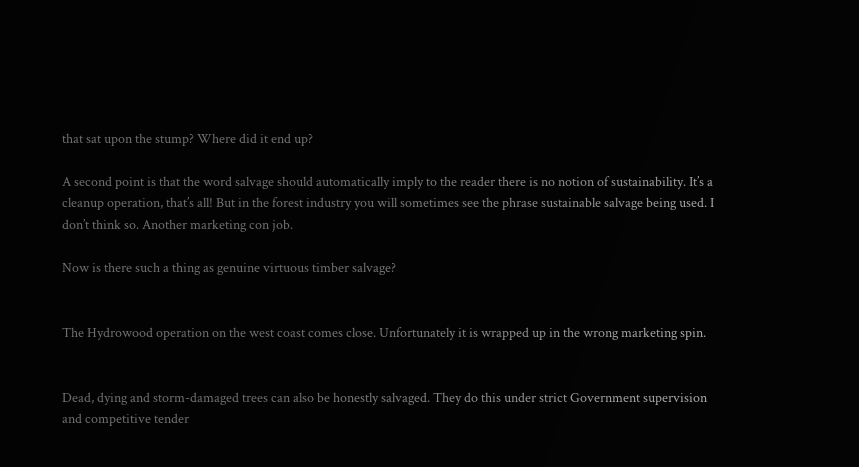that sat upon the stump? Where did it end up?

A second point is that the word salvage should automatically imply to the reader there is no notion of sustainability. It’s a cleanup operation, that’s all! But in the forest industry you will sometimes see the phrase sustainable salvage being used. I don’t think so. Another marketing con job.

Now is there such a thing as genuine virtuous timber salvage?


The Hydrowood operation on the west coast comes close. Unfortunately it is wrapped up in the wrong marketing spin.


Dead, dying and storm-damaged trees can also be honestly salvaged. They do this under strict Government supervision and competitive tender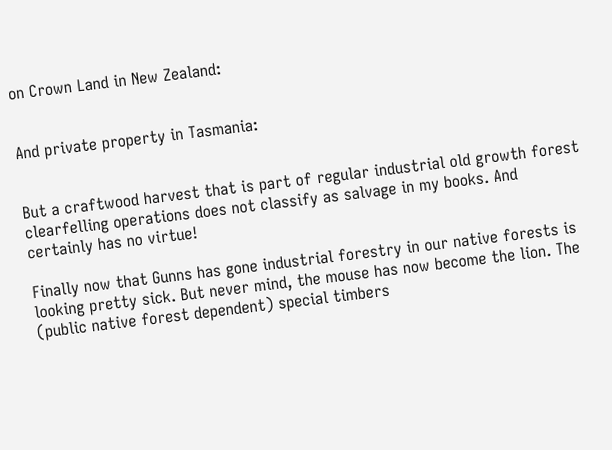on Crown Land in New Zealand:


And private property in Tasmania:


But a craftwood harvest that is part of regular industrial old growth forest clearfelling operations does not classify as salvage in my books. And certainly has no virtue!

Finally now that Gunns has gone industrial forestry in our native forests is looking pretty sick. But never mind, the mouse has now become the lion. The (public native forest dependent) special timbers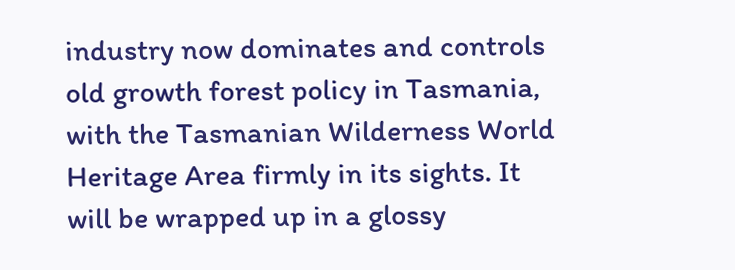industry now dominates and controls old growth forest policy in Tasmania, with the Tasmanian Wilderness World Heritage Area firmly in its sights. It will be wrapped up in a glossy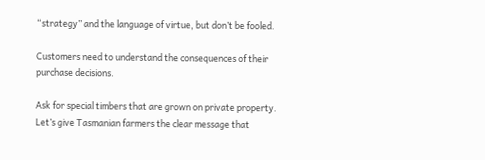“strategy” and the language of virtue, but don’t be fooled.

Customers need to understand the consequences of their purchase decisions.

Ask for special timbers that are grown on private property. Let’s give Tasmanian farmers the clear message that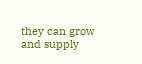they can grow and supply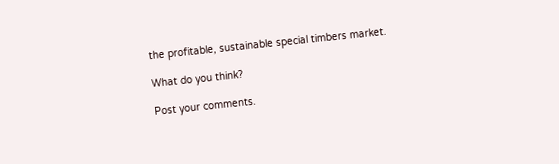the profitable, sustainable special timbers market.

What do you think?

Post your comments.